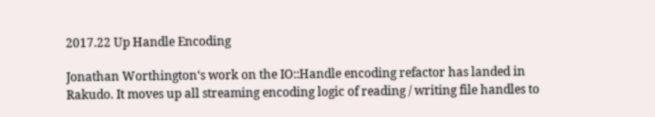2017.22 Up Handle Encoding

Jonathan Worthington‘s work on the IO::Handle encoding refactor has landed in Rakudo. It moves up all streaming encoding logic of reading / writing file handles to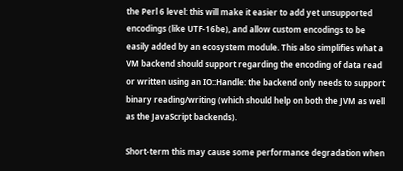the Perl 6 level: this will make it easier to add yet unsupported encodings (like UTF-16be), and allow custom encodings to be easily added by an ecosystem module. This also simplifies what a VM backend should support regarding the encoding of data read or written using an IO::Handle: the backend only needs to support binary reading/writing (which should help on both the JVM as well as the JavaScript backends).

Short-term this may cause some performance degradation when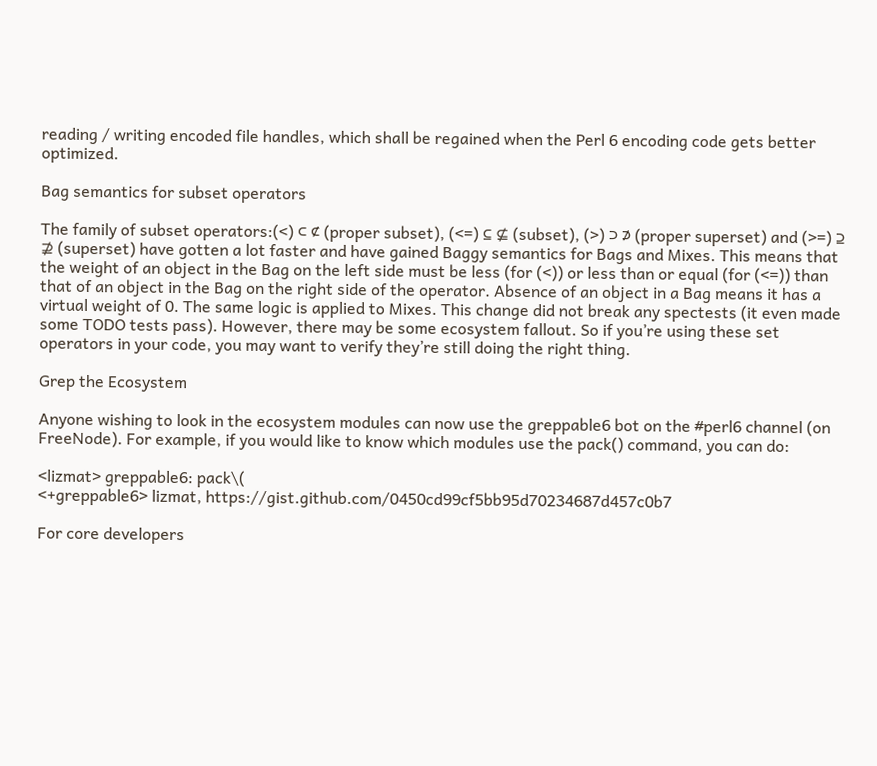reading / writing encoded file handles, which shall be regained when the Perl 6 encoding code gets better optimized.

Bag semantics for subset operators

The family of subset operators:(<) ⊂ ⊄ (proper subset), (<=) ⊆ ⊈ (subset), (>) ⊃ ⊅ (proper superset) and (>=) ⊇ ⊉ (superset) have gotten a lot faster and have gained Baggy semantics for Bags and Mixes. This means that the weight of an object in the Bag on the left side must be less (for (<)) or less than or equal (for (<=)) than that of an object in the Bag on the right side of the operator. Absence of an object in a Bag means it has a virtual weight of 0. The same logic is applied to Mixes. This change did not break any spectests (it even made some TODO tests pass). However, there may be some ecosystem fallout. So if you’re using these set operators in your code, you may want to verify they’re still doing the right thing.

Grep the Ecosystem

Anyone wishing to look in the ecosystem modules can now use the greppable6 bot on the #perl6 channel (on FreeNode). For example, if you would like to know which modules use the pack() command, you can do:

<lizmat> greppable6: pack\(
<+greppable6> lizmat, https://gist.github.com/0450cd99cf5bb95d70234687d457c0b7

For core developers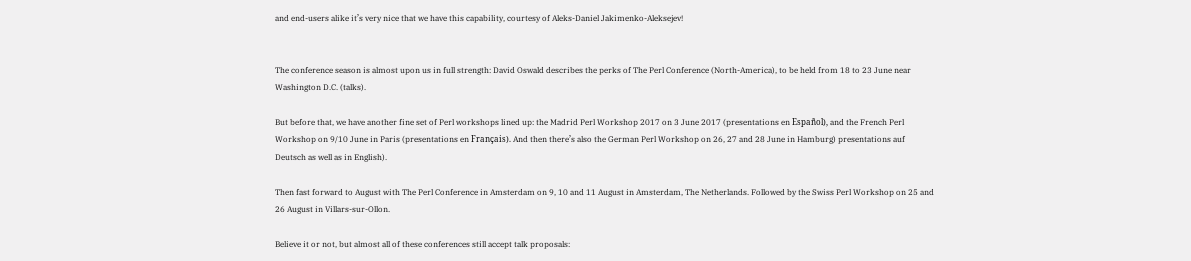and end-users alike it’s very nice that we have this capability, courtesy of Aleks-Daniel Jakimenko-Aleksejev!


The conference season is almost upon us in full strength: David Oswald describes the perks of The Perl Conference (North-America), to be held from 18 to 23 June near Washington D.C. (talks).

But before that, we have another fine set of Perl workshops lined up: the Madrid Perl Workshop 2017 on 3 June 2017 (presentations en Español), and the French Perl Workshop on 9/10 June in Paris (presentations en Français). And then there’s also the German Perl Workshop on 26, 27 and 28 June in Hamburg) presentations auf Deutsch as well as in English).

Then fast forward to August with The Perl Conference in Amsterdam on 9, 10 and 11 August in Amsterdam, The Netherlands. Followed by the Swiss Perl Workshop on 25 and 26 August in Villars-sur-Ollon.

Believe it or not, but almost all of these conferences still accept talk proposals: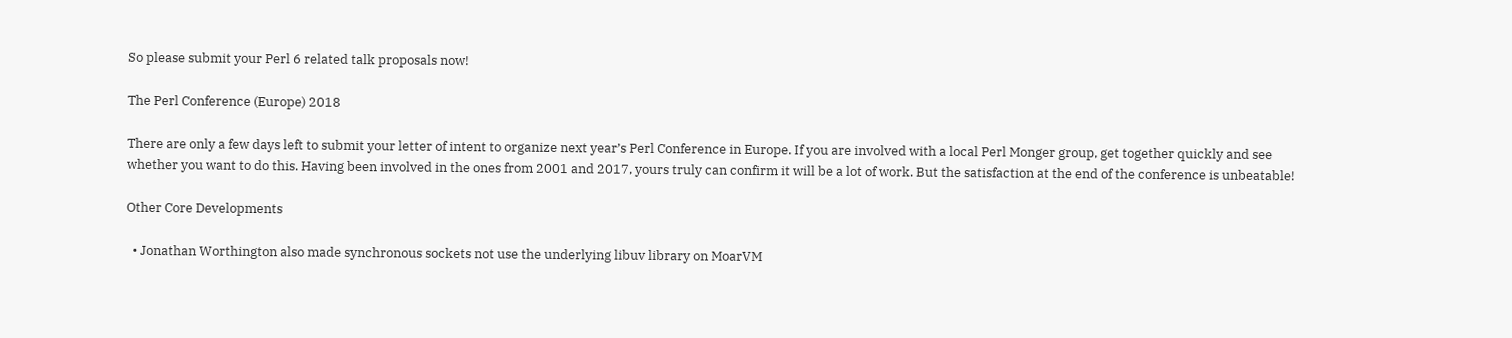So please submit your Perl 6 related talk proposals now!

The Perl Conference (Europe) 2018

There are only a few days left to submit your letter of intent to organize next year’s Perl Conference in Europe. If you are involved with a local Perl Monger group, get together quickly and see whether you want to do this. Having been involved in the ones from 2001 and 2017, yours truly can confirm it will be a lot of work. But the satisfaction at the end of the conference is unbeatable!

Other Core Developments

  • Jonathan Worthington also made synchronous sockets not use the underlying libuv library on MoarVM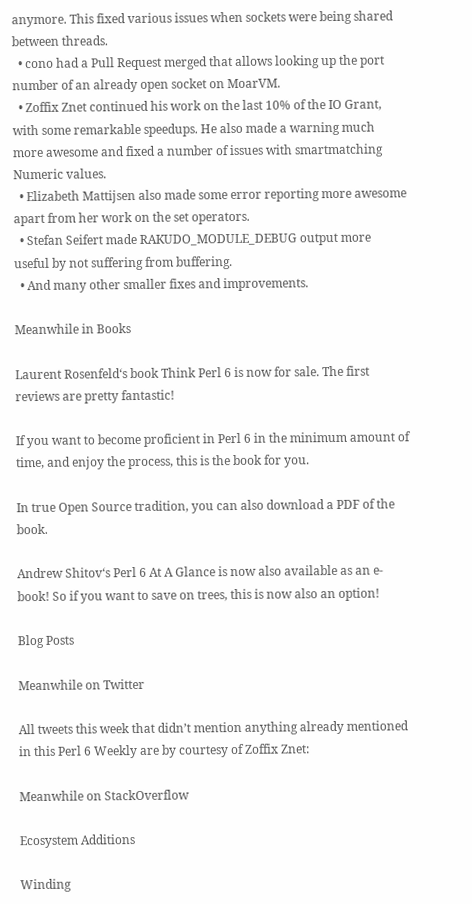anymore. This fixed various issues when sockets were being shared between threads.
  • cono had a Pull Request merged that allows looking up the port number of an already open socket on MoarVM.
  • Zoffix Znet continued his work on the last 10% of the IO Grant, with some remarkable speedups. He also made a warning much more awesome and fixed a number of issues with smartmatching Numeric values.
  • Elizabeth Mattijsen also made some error reporting more awesome apart from her work on the set operators.
  • Stefan Seifert made RAKUDO_MODULE_DEBUG output more useful by not suffering from buffering.
  • And many other smaller fixes and improvements.

Meanwhile in Books

Laurent Rosenfeld‘s book Think Perl 6 is now for sale. The first reviews are pretty fantastic!

If you want to become proficient in Perl 6 in the minimum amount of time, and enjoy the process, this is the book for you.

In true Open Source tradition, you can also download a PDF of the book.

Andrew Shitov‘s Perl 6 At A Glance is now also available as an e-book! So if you want to save on trees, this is now also an option!

Blog Posts

Meanwhile on Twitter

All tweets this week that didn’t mention anything already mentioned in this Perl 6 Weekly are by courtesy of Zoffix Znet:

Meanwhile on StackOverflow

Ecosystem Additions

Winding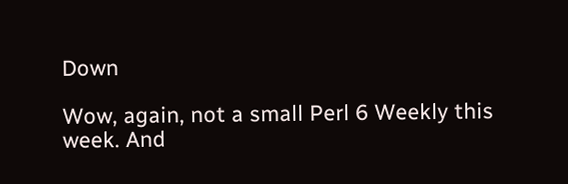Down

Wow, again, not a small Perl 6 Weekly this week. And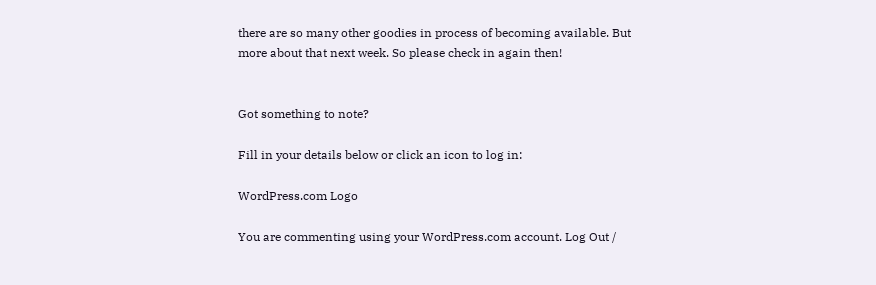there are so many other goodies in process of becoming available. But more about that next week. So please check in again then!


Got something to note?

Fill in your details below or click an icon to log in:

WordPress.com Logo

You are commenting using your WordPress.com account. Log Out /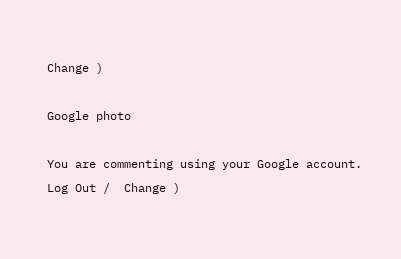Change )

Google photo

You are commenting using your Google account. Log Out /  Change )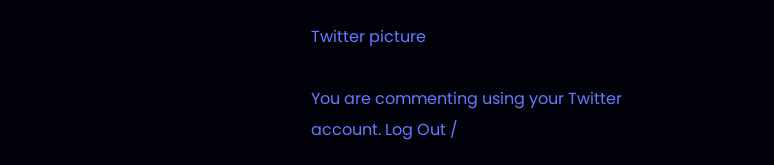Twitter picture

You are commenting using your Twitter account. Log Out /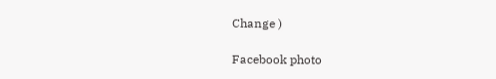Change )

Facebook photo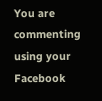You are commenting using your Facebook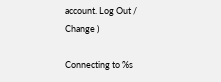account. Log Out /  Change )

Connecting to %s